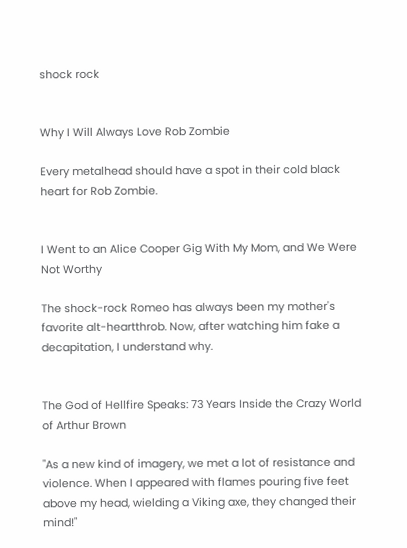shock rock


Why I Will Always Love Rob Zombie

Every metalhead should have a spot in their cold black heart for Rob Zombie.


I Went to an Alice Cooper Gig With My Mom, and We Were Not Worthy

The shock-rock Romeo has always been my mother's favorite alt-heartthrob. Now, after watching him fake a decapitation, I understand why.


The God of Hellfire Speaks: 73 Years Inside the Crazy World of Arthur Brown

"As a new kind of imagery, we met a lot of resistance and violence. When I appeared with flames pouring five feet above my head, wielding a Viking axe, they changed their mind!"